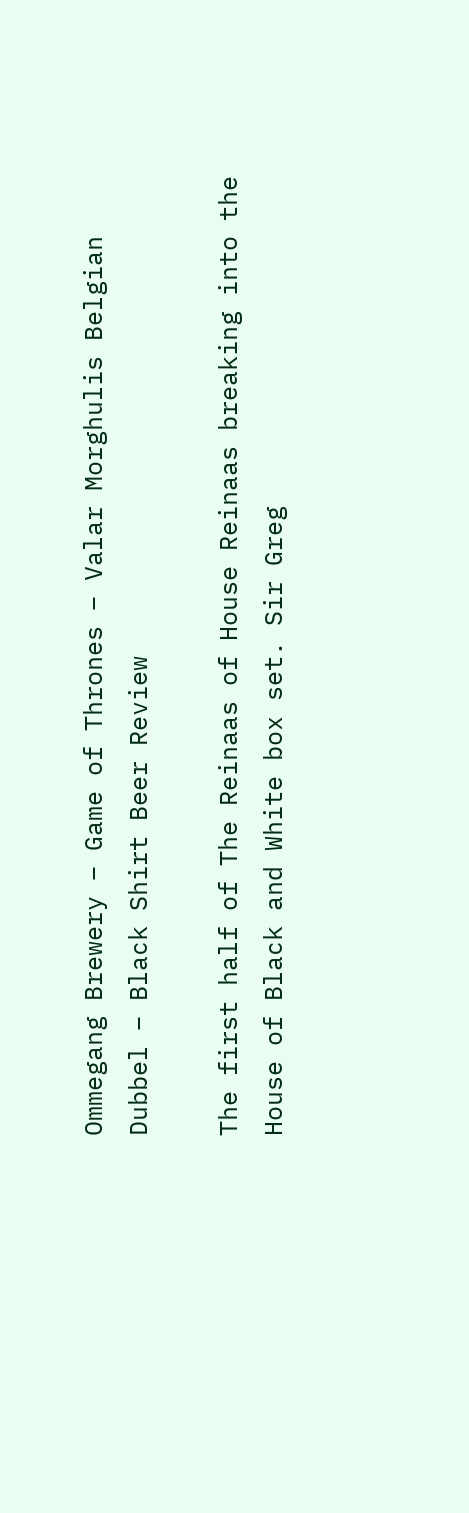Ommegang Brewery – Game of Thrones – Valar Morghulis Belgian Dubbel – Black Shirt Beer Review

The first half of The Reinaas of House Reinaas breaking into the House of Black and White box set. Sir Greg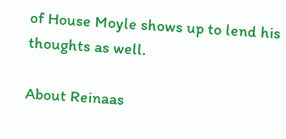of House Moyle shows up to lend his thoughts as well.

About Reinaas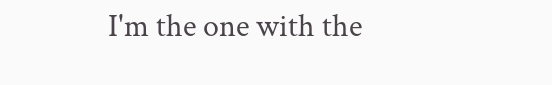I'm the one with the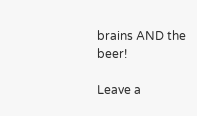brains AND the beer!

Leave a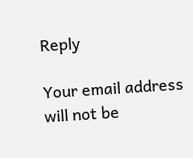Reply

Your email address will not be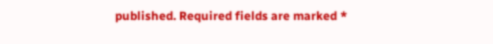published. Required fields are marked *